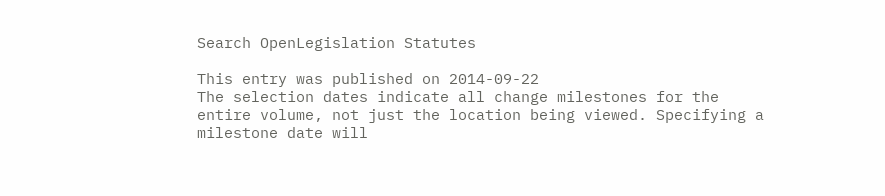Search OpenLegislation Statutes

This entry was published on 2014-09-22
The selection dates indicate all change milestones for the entire volume, not just the location being viewed. Specifying a milestone date will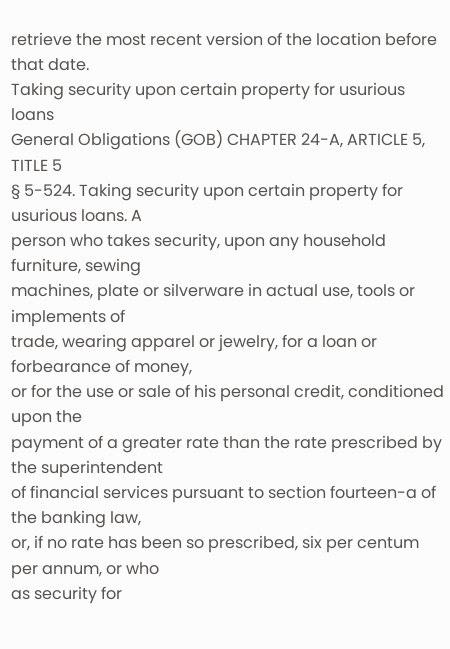retrieve the most recent version of the location before that date.
Taking security upon certain property for usurious loans
General Obligations (GOB) CHAPTER 24-A, ARTICLE 5, TITLE 5
§ 5-524. Taking security upon certain property for usurious loans. A
person who takes security, upon any household furniture, sewing
machines, plate or silverware in actual use, tools or implements of
trade, wearing apparel or jewelry, for a loan or forbearance of money,
or for the use or sale of his personal credit, conditioned upon the
payment of a greater rate than the rate prescribed by the superintendent
of financial services pursuant to section fourteen-a of the banking law,
or, if no rate has been so prescribed, six per centum per annum, or who
as security for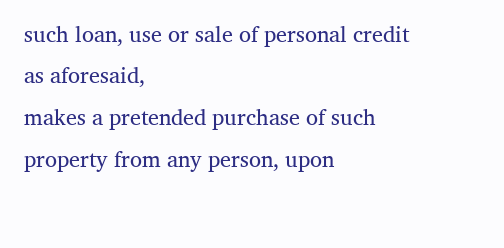such loan, use or sale of personal credit as aforesaid,
makes a pretended purchase of such property from any person, upon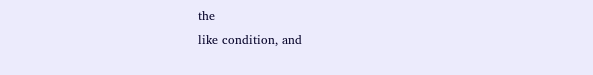the
like condition, and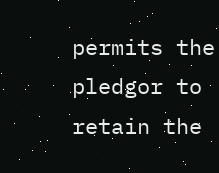permits the pledgor to retain the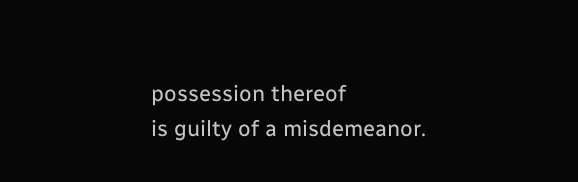possession thereof
is guilty of a misdemeanor.